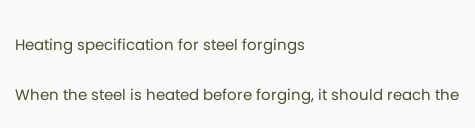Heating specification for steel forgings

When the steel is heated before forging, it should reach the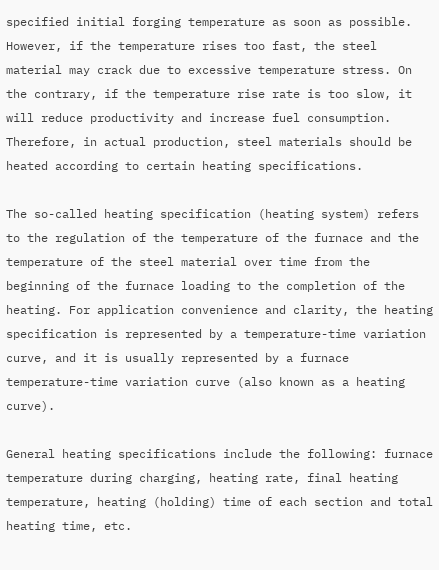specified initial forging temperature as soon as possible. However, if the temperature rises too fast, the steel material may crack due to excessive temperature stress. On the contrary, if the temperature rise rate is too slow, it will reduce productivity and increase fuel consumption. Therefore, in actual production, steel materials should be heated according to certain heating specifications.

The so-called heating specification (heating system) refers to the regulation of the temperature of the furnace and the temperature of the steel material over time from the beginning of the furnace loading to the completion of the heating. For application convenience and clarity, the heating specification is represented by a temperature-time variation curve, and it is usually represented by a furnace temperature-time variation curve (also known as a heating curve).

General heating specifications include the following: furnace temperature during charging, heating rate, final heating temperature, heating (holding) time of each section and total heating time, etc.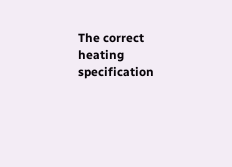The correct heating specification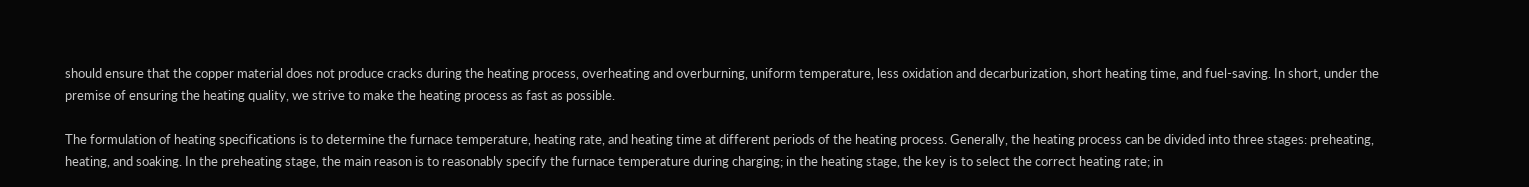should ensure that the copper material does not produce cracks during the heating process, overheating and overburning, uniform temperature, less oxidation and decarburization, short heating time, and fuel-saving. In short, under the premise of ensuring the heating quality, we strive to make the heating process as fast as possible.

The formulation of heating specifications is to determine the furnace temperature, heating rate, and heating time at different periods of the heating process. Generally, the heating process can be divided into three stages: preheating, heating, and soaking. In the preheating stage, the main reason is to reasonably specify the furnace temperature during charging; in the heating stage, the key is to select the correct heating rate; in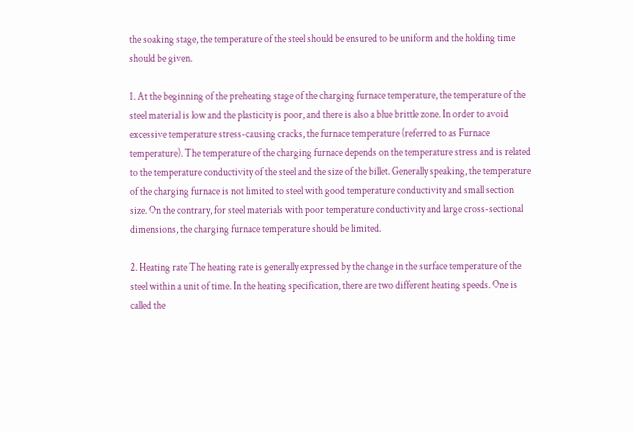the soaking stage, the temperature of the steel should be ensured to be uniform and the holding time should be given.

1. At the beginning of the preheating stage of the charging furnace temperature, the temperature of the steel material is low and the plasticity is poor, and there is also a blue brittle zone. In order to avoid excessive temperature stress-causing cracks, the furnace temperature (referred to as Furnace temperature). The temperature of the charging furnace depends on the temperature stress and is related to the temperature conductivity of the steel and the size of the billet. Generally speaking, the temperature of the charging furnace is not limited to steel with good temperature conductivity and small section size. On the contrary, for steel materials with poor temperature conductivity and large cross-sectional dimensions, the charging furnace temperature should be limited.

2. Heating rate The heating rate is generally expressed by the change in the surface temperature of the steel within a unit of time. In the heating specification, there are two different heating speeds. One is called the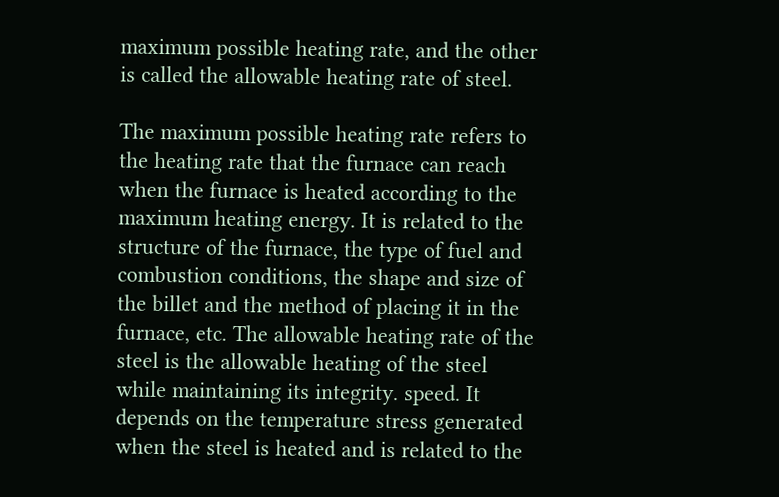maximum possible heating rate, and the other is called the allowable heating rate of steel.

The maximum possible heating rate refers to the heating rate that the furnace can reach when the furnace is heated according to the maximum heating energy. It is related to the structure of the furnace, the type of fuel and combustion conditions, the shape and size of the billet and the method of placing it in the furnace, etc. The allowable heating rate of the steel is the allowable heating of the steel while maintaining its integrity. speed. It depends on the temperature stress generated when the steel is heated and is related to the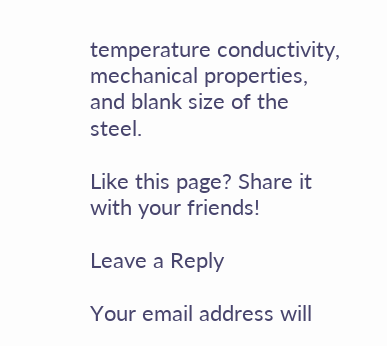temperature conductivity, mechanical properties, and blank size of the steel.

Like this page? Share it with your friends!

Leave a Reply

Your email address will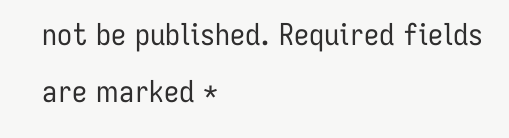not be published. Required fields are marked *